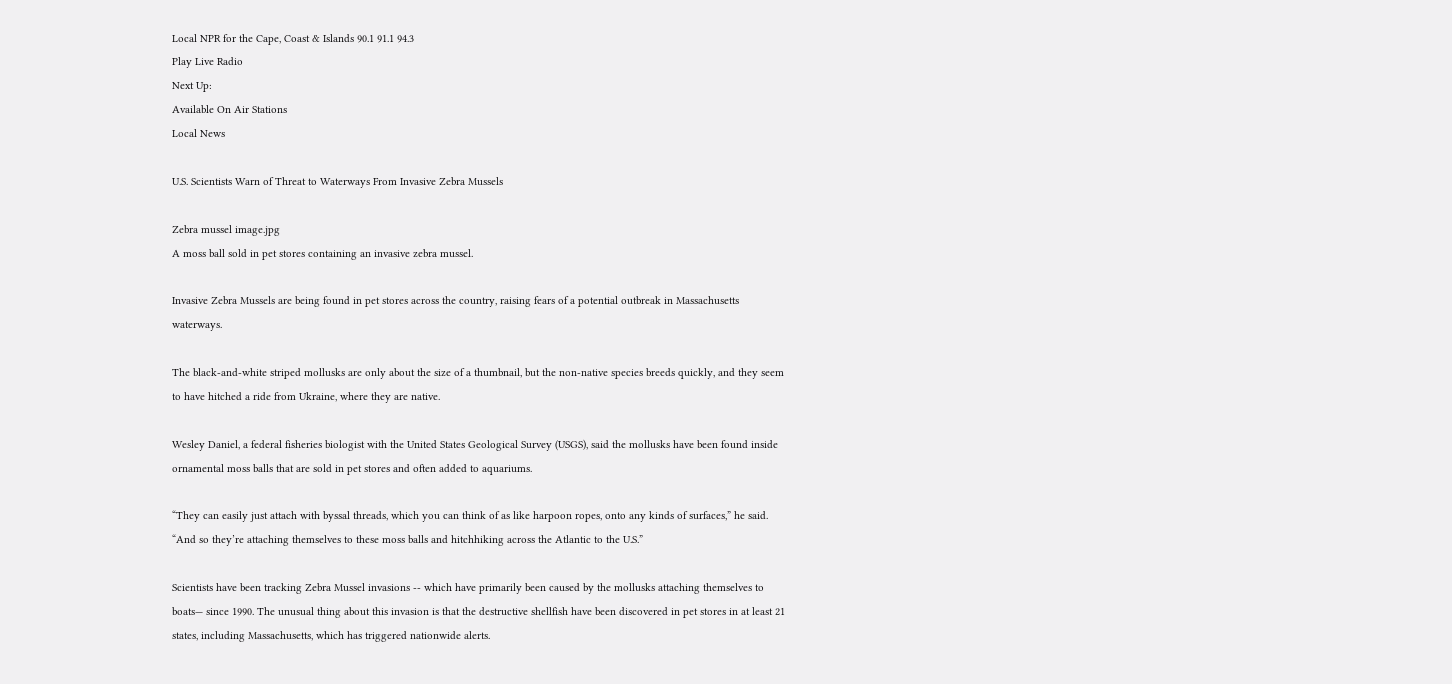Local NPR for the Cape, Coast & Islands 90.1 91.1 94.3
Play Live Radio
Next Up:
Available On Air Stations
Local News

U.S. Scientists Warn of Threat to Waterways From Invasive Zebra Mussels

Zebra mussel image.jpg
A moss ball sold in pet stores containing an invasive zebra mussel.

Invasive Zebra Mussels are being found in pet stores across the country, raising fears of a potential outbreak in Massachusetts waterways.

The black-and-white striped mollusks are only about the size of a thumbnail, but the non-native species breeds quickly, and they seem to have hitched a ride from Ukraine, where they are native.

Wesley Daniel, a federal fisheries biologist with the United States Geological Survey (USGS), said the mollusks have been found inside ornamental moss balls that are sold in pet stores and often added to aquariums.

“They can easily just attach with byssal threads, which you can think of as like harpoon ropes, onto any kinds of surfaces,” he said. “And so they’re attaching themselves to these moss balls and hitchhiking across the Atlantic to the U.S.”

Scientists have been tracking Zebra Mussel invasions -- which have primarily been caused by the mollusks attaching themselves to boats— since 1990. The unusual thing about this invasion is that the destructive shellfish have been discovered in pet stores in at least 21 states, including Massachusetts, which has triggered nationwide alerts.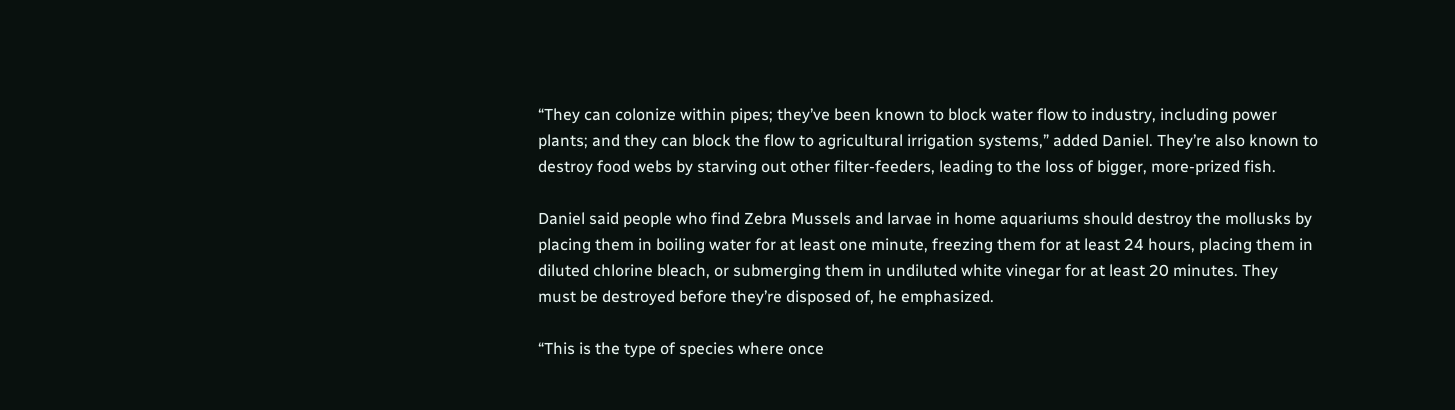“They can colonize within pipes; they’ve been known to block water flow to industry, including power plants; and they can block the flow to agricultural irrigation systems,” added Daniel. They’re also known to destroy food webs by starving out other filter-feeders, leading to the loss of bigger, more-prized fish.

Daniel said people who find Zebra Mussels and larvae in home aquariums should destroy the mollusks by placing them in boiling water for at least one minute, freezing them for at least 24 hours, placing them in diluted chlorine bleach, or submerging them in undiluted white vinegar for at least 20 minutes. They must be destroyed before they’re disposed of, he emphasized.

“This is the type of species where once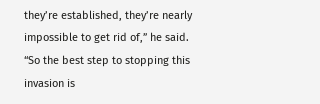they’re established, they’re nearly impossible to get rid of,” he said. “So the best step to stopping this invasion is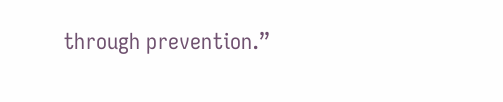through prevention.”